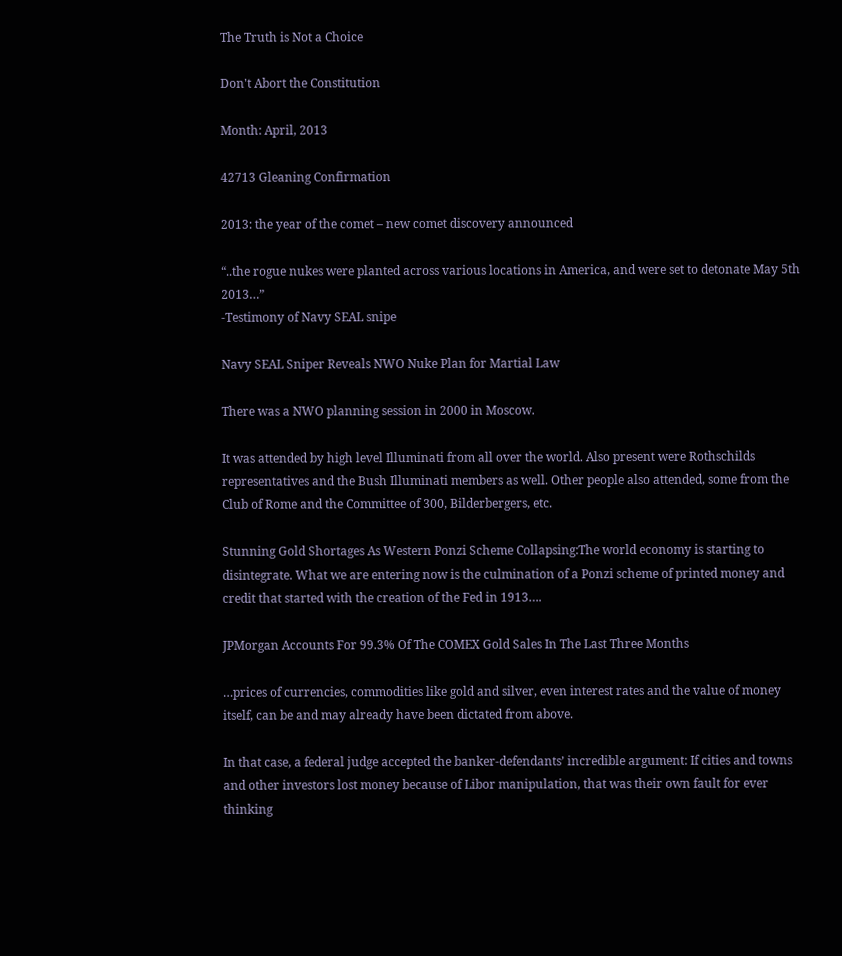The Truth is Not a Choice

Don't Abort the Constitution

Month: April, 2013

42713 Gleaning Confirmation

2013: the year of the comet – new comet discovery announced

“..the rogue nukes were planted across various locations in America, and were set to detonate May 5th 2013…”
-Testimony of Navy SEAL snipe

Navy SEAL Sniper Reveals NWO Nuke Plan for Martial Law

There was a NWO planning session in 2000 in Moscow.

It was attended by high level Illuminati from all over the world. Also present were Rothschilds representatives and the Bush Illuminati members as well. Other people also attended, some from the Club of Rome and the Committee of 300, Bilderbergers, etc.

Stunning Gold Shortages As Western Ponzi Scheme Collapsing:The world economy is starting to disintegrate. What we are entering now is the culmination of a Ponzi scheme of printed money and credit that started with the creation of the Fed in 1913….

JPMorgan Accounts For 99.3% Of The COMEX Gold Sales In The Last Three Months

…prices of currencies, commodities like gold and silver, even interest rates and the value of money itself, can be and may already have been dictated from above.

In that case, a federal judge accepted the banker-defendants’ incredible argument: If cities and towns and other investors lost money because of Libor manipulation, that was their own fault for ever thinking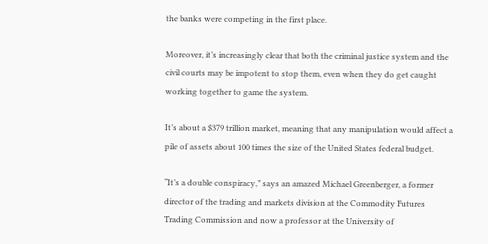the banks were competing in the first place.

Moreover, it’s increasingly clear that both the criminal justice system and the civil courts may be impotent to stop them, even when they do get caught working together to game the system.

It’s about a $379 trillion market, meaning that any manipulation would affect a pile of assets about 100 times the size of the United States federal budget.

“It’s a double conspiracy,” says an amazed Michael Greenberger, a former director of the trading and markets division at the Commodity Futures Trading Commission and now a professor at the University of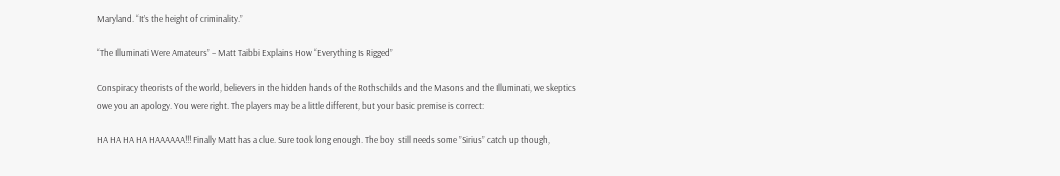Maryland. “It’s the height of criminality.”

“The Illuminati Were Amateurs” – Matt Taibbi Explains How “Everything Is Rigged”

Conspiracy theorists of the world, believers in the hidden hands of the Rothschilds and the Masons and the Illuminati, we skeptics owe you an apology. You were right. The players may be a little different, but your basic premise is correct:

HA HA HA HA HAAAAAA!!! Finally Matt has a clue. Sure took long enough. The boy  still needs some ”Sirius” catch up though,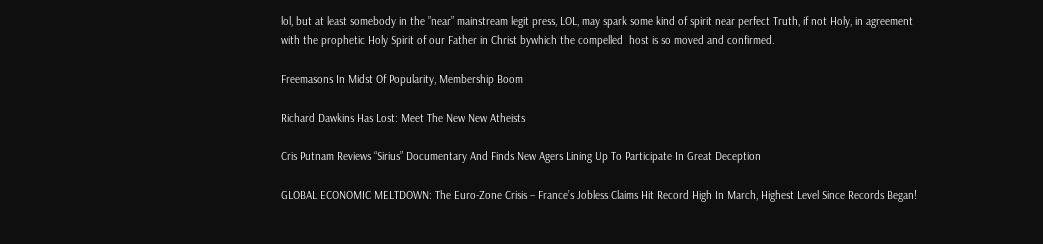lol, but at least somebody in the ”near” mainstream legit press, LOL, may spark some kind of spirit near perfect Truth, if not Holy, in agreement with the prophetic Holy Spirit of our Father in Christ bywhich the compelled  host is so moved and confirmed.

Freemasons In Midst Of Popularity, Membership Boom

Richard Dawkins Has Lost: Meet The New New Atheists

Cris Putnam Reviews “Sirius” Documentary And Finds New Agers Lining Up To Participate In Great Deception

GLOBAL ECONOMIC MELTDOWN: The Euro-Zone Crisis – France’s Jobless Claims Hit Record High In March, Highest Level Since Records Began!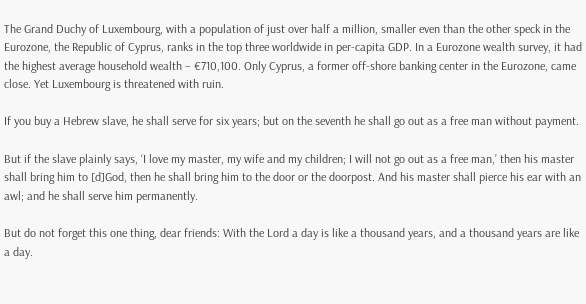The Grand Duchy of Luxembourg, with a population of just over half a million, smaller even than the other speck in the Eurozone, the Republic of Cyprus, ranks in the top three worldwide in per-capita GDP. In a Eurozone wealth survey, it had the highest average household wealth – €710,100. Only Cyprus, a former off-shore banking center in the Eurozone, came close. Yet Luxembourg is threatened with ruin.

If you buy a Hebrew slave, he shall serve for six years; but on the seventh he shall go out as a free man without payment.

But if the slave plainly says, ‘I love my master, my wife and my children; I will not go out as a free man,’ then his master shall bring him to [d]God, then he shall bring him to the door or the doorpost. And his master shall pierce his ear with an awl; and he shall serve him permanently.

But do not forget this one thing, dear friends: With the Lord a day is like a thousand years, and a thousand years are like a day.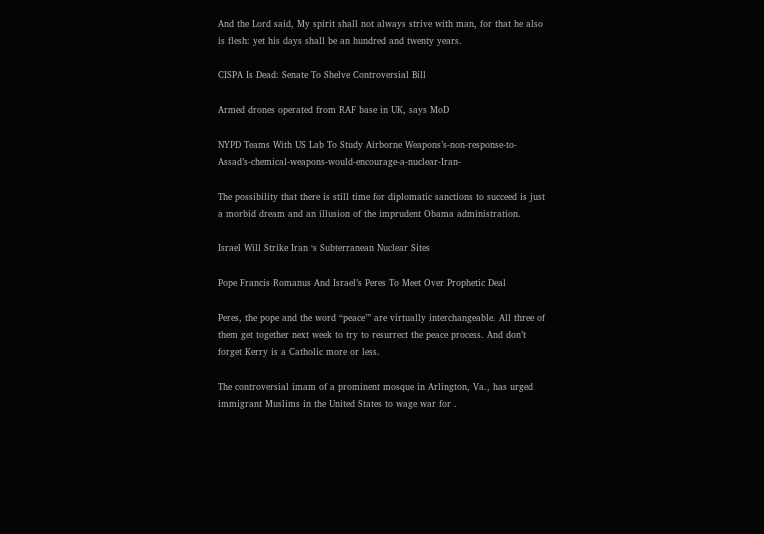And the Lord said, My spirit shall not always strive with man, for that he also is flesh: yet his days shall be an hundred and twenty years.

CISPA Is Dead: Senate To Shelve Controversial Bill

Armed drones operated from RAF base in UK, says MoD

NYPD Teams With US Lab To Study Airborne Weapons’s-non-response-to-Assad’s-chemical-weapons-would-encourage-a-nuclear-Iran-

The possibility that there is still time for diplomatic sanctions to succeed is just a morbid dream and an illusion of the imprudent Obama administration.

Israel Will Strike Iran ‘s Subterranean Nuclear Sites

Pope Francis Romanus And Israel’s Peres To Meet Over Prophetic Deal

Peres, the pope and the word “peace’” are virtually interchangeable. All three of them get together next week to try to resurrect the peace process. And don’t forget Kerry is a Catholic more or less.

The controversial imam of a prominent mosque in Arlington, Va., has urged immigrant Muslims in the United States to wage war for .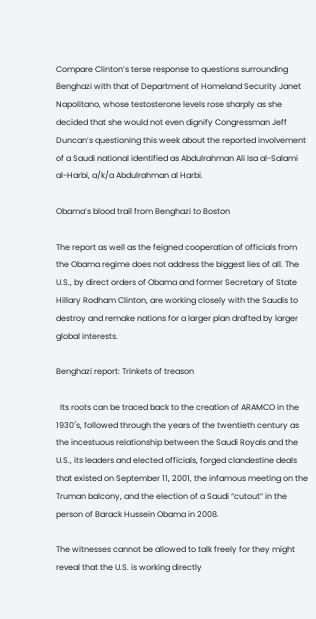Compare Clinton’s terse response to questions surrounding Benghazi with that of Department of Homeland Security Janet Napolitano, whose testosterone levels rose sharply as she decided that she would not even dignify Congressman Jeff Duncan’s questioning this week about the reported involvement of a Saudi national identified as Abdulrahman Ali Isa al-Salami al-Harbi, a/k/a Abdulrahman al Harbi.

Obama’s blood trail from Benghazi to Boston

The report as well as the feigned cooperation of officials from the Obama regime does not address the biggest lies of all. The U.S., by direct orders of Obama and former Secretary of State Hillary Rodham Clinton, are working closely with the Saudis to destroy and remake nations for a larger plan drafted by larger global interests.

Benghazi report: Trinkets of treason

  Its roots can be traced back to the creation of ARAMCO in the 1930′s, followed through the years of the twentieth century as the incestuous relationship between the Saudi Royals and the U.S., its leaders and elected officials, forged clandestine deals that existed on September 11, 2001, the infamous meeting on the Truman balcony, and the election of a Saudi “cutout” in the person of Barack Hussein Obama in 2008.

The witnesses cannot be allowed to talk freely for they might reveal that the U.S. is working directly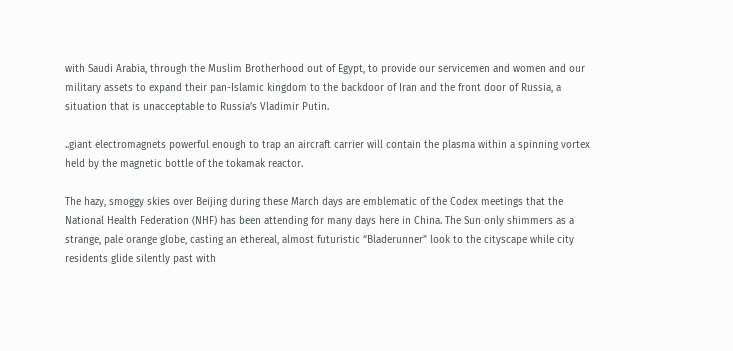with Saudi Arabia, through the Muslim Brotherhood out of Egypt, to provide our servicemen and women and our military assets to expand their pan-Islamic kingdom to the backdoor of Iran and the front door of Russia, a situation that is unacceptable to Russia’s Vladimir Putin.

..giant electromagnets powerful enough to trap an aircraft carrier will contain the plasma within a spinning vortex held by the magnetic bottle of the tokamak reactor.

The hazy, smoggy skies over Beijing during these March days are emblematic of the Codex meetings that the National Health Federation (NHF) has been attending for many days here in China. The Sun only shimmers as a strange, pale orange globe, casting an ethereal, almost futuristic “Bladerunner” look to the cityscape while city residents glide silently past with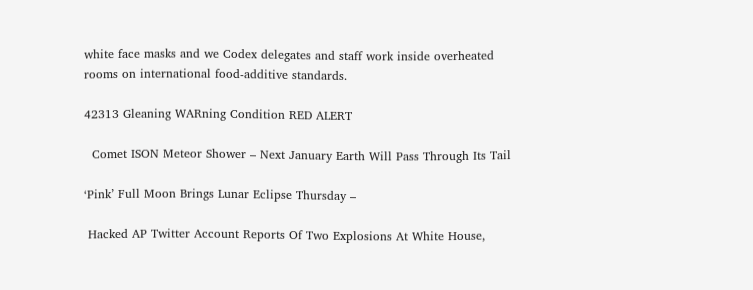white face masks and we Codex delegates and staff work inside overheated rooms on international food-additive standards.

42313 Gleaning WARning Condition RED ALERT

  Comet ISON Meteor Shower – Next January Earth Will Pass Through Its Tail

‘Pink’ Full Moon Brings Lunar Eclipse Thursday –

 Hacked AP Twitter Account Reports Of Two Explosions At White House,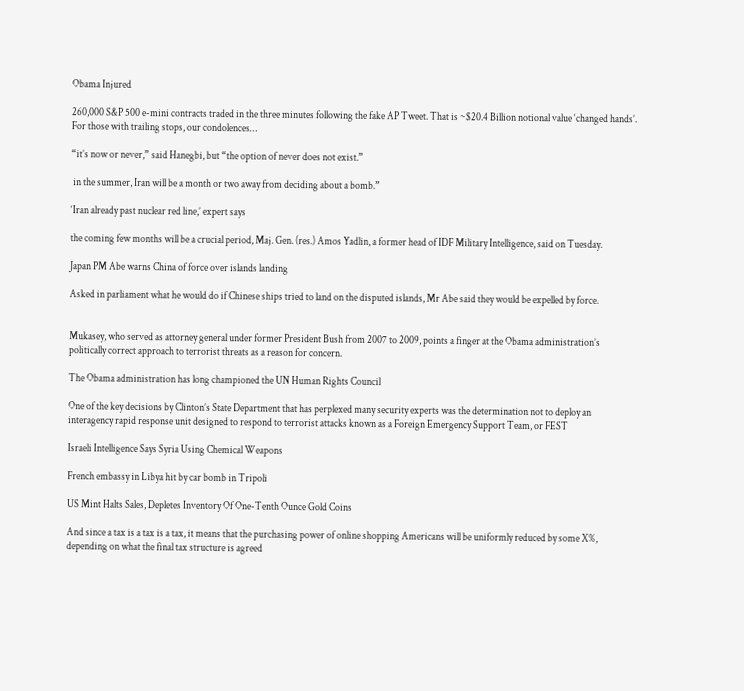Obama Injured

260,000 S&P 500 e-mini contracts traded in the three minutes following the fake AP Tweet. That is ~$20.4 Billion notional value ‘changed hands’. For those with trailing stops, our condolences…

“it’s now or never,” said Hanegbi, but “the option of never does not exist.”

 in the summer, Iran will be a month or two away from deciding about a bomb.”

‘Iran already past nuclear red line,’ expert says

the coming few months will be a crucial period, Maj. Gen. (res.) Amos Yadlin, a former head of IDF Military Intelligence, said on Tuesday.

Japan PM Abe warns China of force over islands landing

Asked in parliament what he would do if Chinese ships tried to land on the disputed islands, Mr Abe said they would be expelled by force.


Mukasey, who served as attorney general under former President Bush from 2007 to 2009, points a finger at the Obama administration’s politically correct approach to terrorist threats as a reason for concern.

The Obama administration has long championed the UN Human Rights Council

One of the key decisions by Clinton’s State Department that has perplexed many security experts was the determination not to deploy an interagency rapid response unit designed to respond to terrorist attacks known as a Foreign Emergency Support Team, or FEST

Israeli Intelligence Says Syria Using Chemical Weapons

French embassy in Libya hit by car bomb in Tripoli

US Mint Halts Sales, Depletes Inventory Of One-Tenth Ounce Gold Coins

And since a tax is a tax is a tax, it means that the purchasing power of online shopping Americans will be uniformly reduced by some X%, depending on what the final tax structure is agreed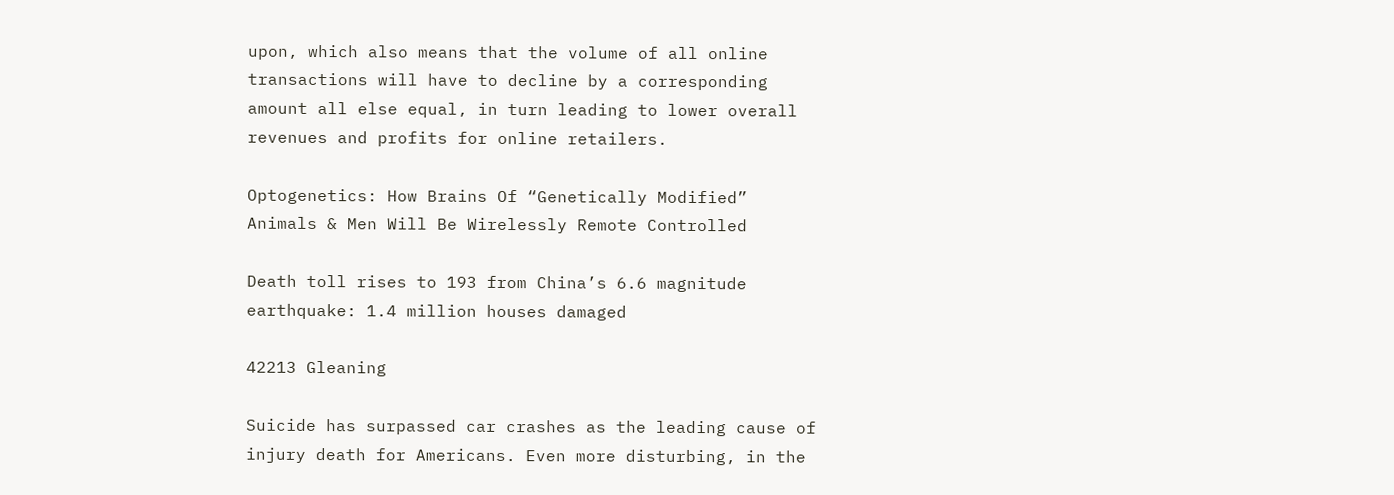upon, which also means that the volume of all online transactions will have to decline by a corresponding amount all else equal, in turn leading to lower overall revenues and profits for online retailers.

Optogenetics: How Brains Of “Genetically Modified” Animals & Men Will Be Wirelessly Remote Controlled

Death toll rises to 193 from China’s 6.6 magnitude earthquake: 1.4 million houses damaged

42213 Gleaning

Suicide has surpassed car crashes as the leading cause of injury death for Americans. Even more disturbing, in the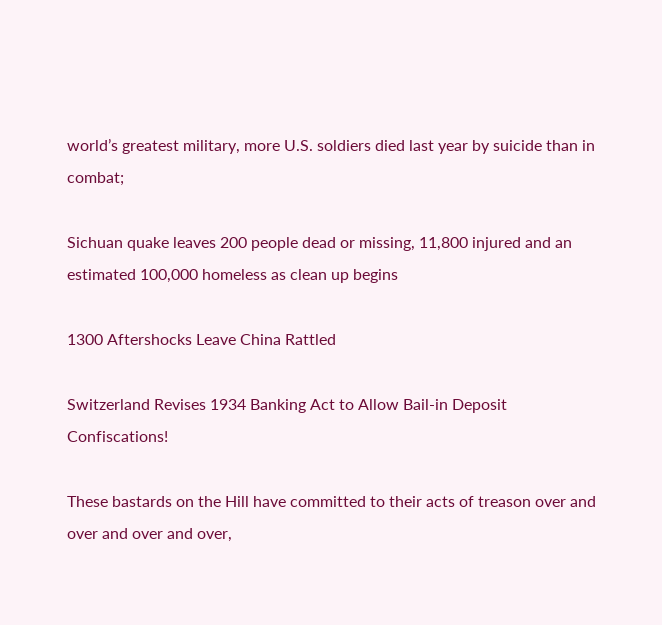world’s greatest military, more U.S. soldiers died last year by suicide than in combat;

Sichuan quake leaves 200 people dead or missing, 11,800 injured and an estimated 100,000 homeless as clean up begins

1300 Aftershocks Leave China Rattled

Switzerland Revises 1934 Banking Act to Allow Bail-in Deposit Confiscations!

These bastards on the Hill have committed to their acts of treason over and over and over and over,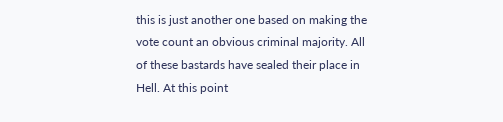this is just another one based on making the vote count an obvious criminal majority. All of these bastards have sealed their place in Hell. At this point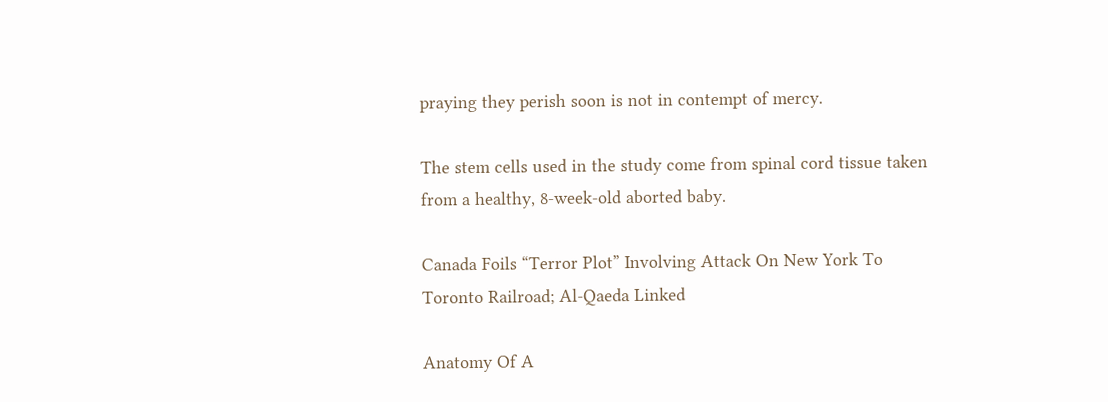praying they perish soon is not in contempt of mercy.

The stem cells used in the study come from spinal cord tissue taken from a healthy, 8-week-old aborted baby.

Canada Foils “Terror Plot” Involving Attack On New York To Toronto Railroad; Al-Qaeda Linked

Anatomy Of A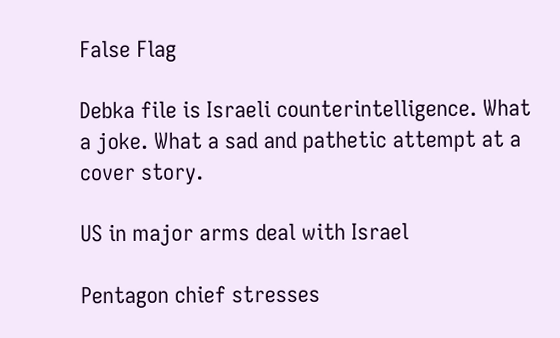False Flag

Debka file is Israeli counterintelligence. What a joke. What a sad and pathetic attempt at a cover story.

US in major arms deal with Israel

Pentagon chief stresses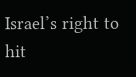Israel’s right to hit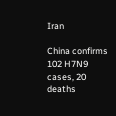Iran

China confirms 102 H7N9 cases, 20 deaths